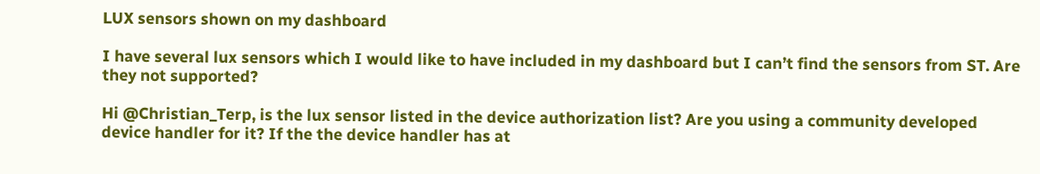LUX sensors shown on my dashboard

I have several lux sensors which I would like to have included in my dashboard but I can’t find the sensors from ST. Are they not supported?

Hi @Christian_Terp, is the lux sensor listed in the device authorization list? Are you using a community developed device handler for it? If the the device handler has at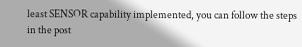least SENSOR capability implemented, you can follow the steps in the post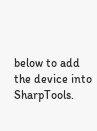below to add the device into SharpTools.